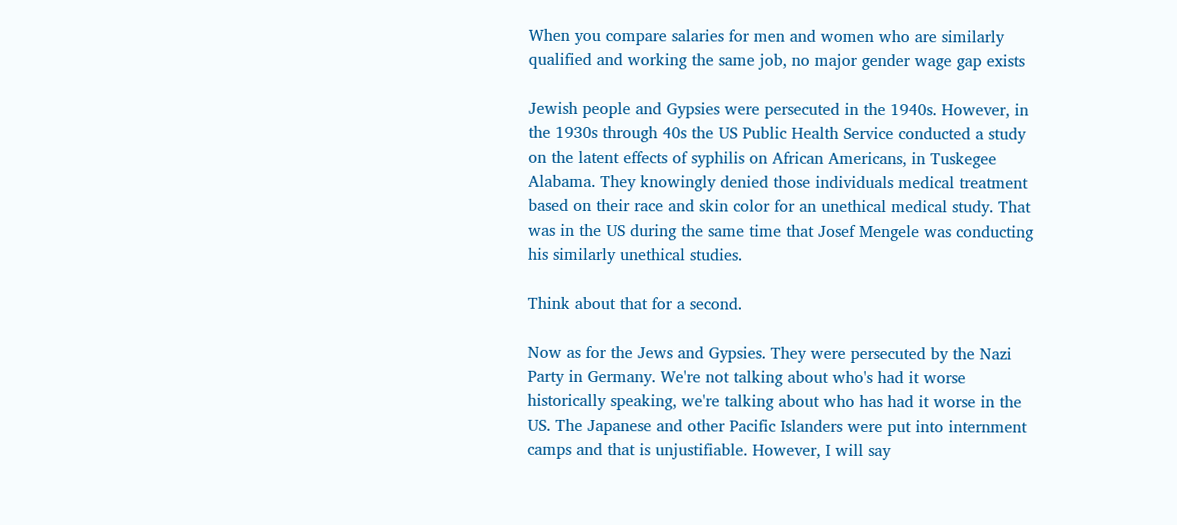When you compare salaries for men and women who are similarly qualified and working the same job, no major gender wage gap exists

Jewish people and Gypsies were persecuted in the 1940s. However, in the 1930s through 40s the US Public Health Service conducted a study on the latent effects of syphilis on African Americans, in Tuskegee Alabama. They knowingly denied those individuals medical treatment based on their race and skin color for an unethical medical study. That was in the US during the same time that Josef Mengele was conducting his similarly unethical studies.

Think about that for a second.

Now as for the Jews and Gypsies. They were persecuted by the Nazi Party in Germany. We're not talking about who's had it worse historically speaking, we're talking about who has had it worse in the US. The Japanese and other Pacific Islanders were put into internment camps and that is unjustifiable. However, I will say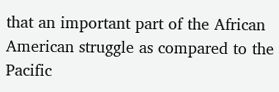that an important part of the African American struggle as compared to the Pacific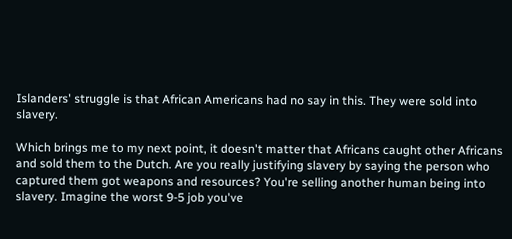Islanders' struggle is that African Americans had no say in this. They were sold into slavery.

Which brings me to my next point, it doesn't matter that Africans caught other Africans and sold them to the Dutch. Are you really justifying slavery by saying the person who captured them got weapons and resources? You're selling another human being into slavery. Imagine the worst 9-5 job you've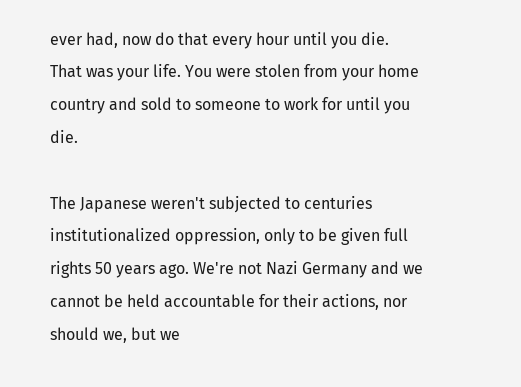ever had, now do that every hour until you die. That was your life. You were stolen from your home country and sold to someone to work for until you die.

The Japanese weren't subjected to centuries institutionalized oppression, only to be given full rights 50 years ago. We're not Nazi Germany and we cannot be held accountable for their actions, nor should we, but we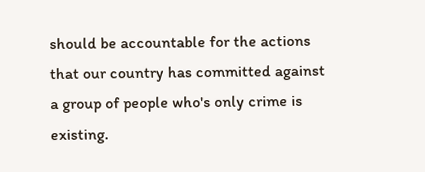should be accountable for the actions that our country has committed against a group of people who's only crime is existing.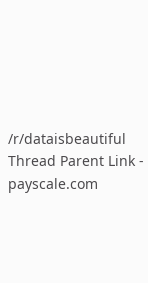/r/dataisbeautiful Thread Parent Link - payscale.com